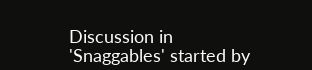Discussion in 'Snaggables' started by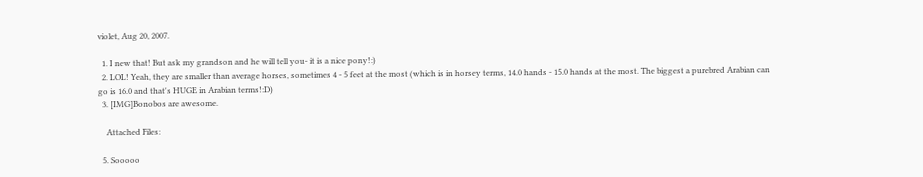violet, Aug 20, 2007.

  1. I new that! But ask my grandson and he will tell you- it is a nice pony!:)
  2. LOL! Yeah, they are smaller than average horses, sometimes 4 - 5 feet at the most (which is in horsey terms, 14.0 hands - 15.0 hands at the most. The biggest a purebred Arabian can go is 16.0 and that's HUGE in Arabian terms!:D)
  3. [IMG]Bonobos are awesome.

    Attached Files:

  5. Sooooo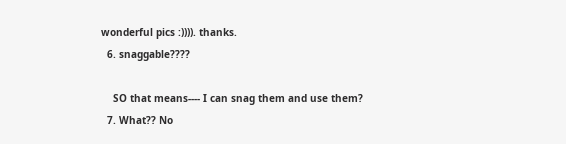wonderful pics :)))). thanks.
  6. snaggable????

    SO that means---- I can snag them and use them?
  7. What?? No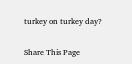turkey on turkey day?

Share This Page